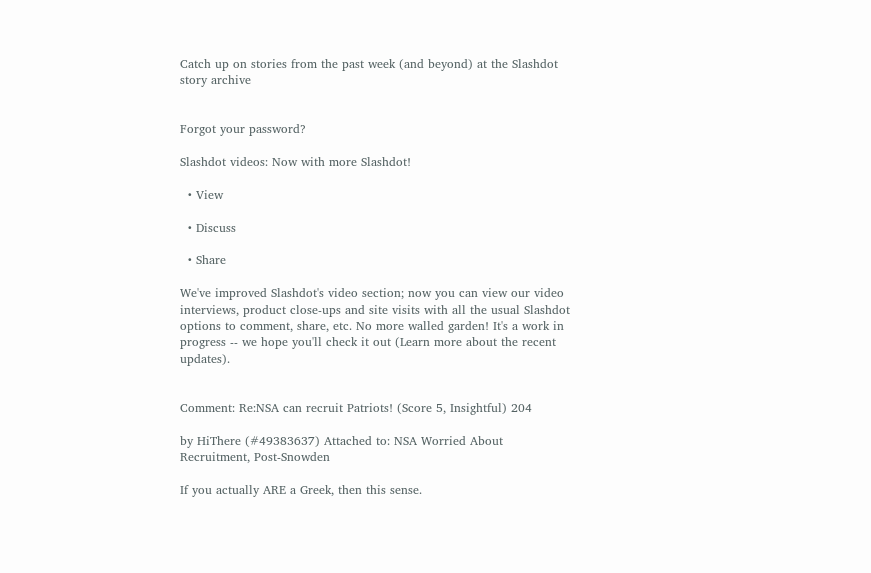Catch up on stories from the past week (and beyond) at the Slashdot story archive


Forgot your password?

Slashdot videos: Now with more Slashdot!

  • View

  • Discuss

  • Share

We've improved Slashdot's video section; now you can view our video interviews, product close-ups and site visits with all the usual Slashdot options to comment, share, etc. No more walled garden! It's a work in progress -- we hope you'll check it out (Learn more about the recent updates).


Comment: Re:NSA can recruit Patriots! (Score 5, Insightful) 204

by HiThere (#49383637) Attached to: NSA Worried About Recruitment, Post-Snowden

If you actually ARE a Greek, then this sense.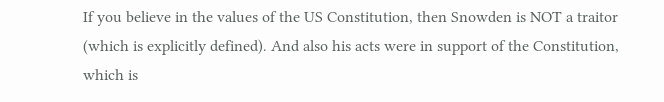If you believe in the values of the US Constitution, then Snowden is NOT a traitor (which is explicitly defined). And also his acts were in support of the Constitution, which is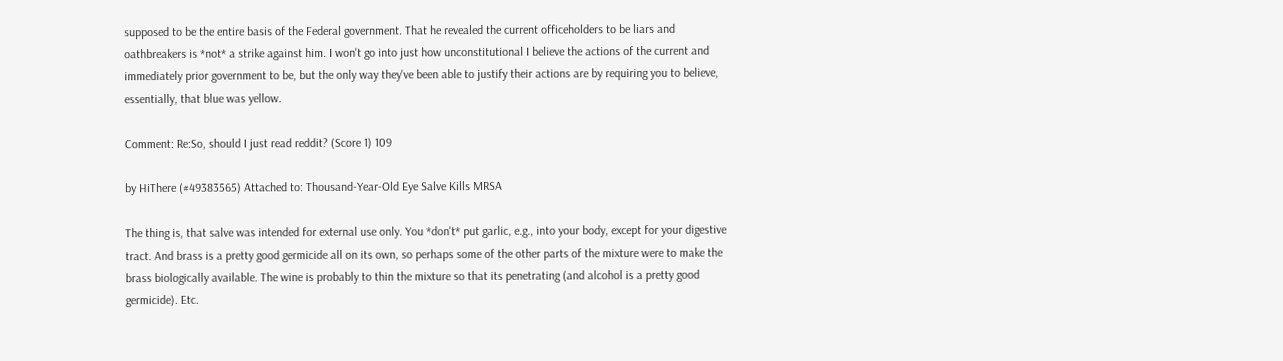supposed to be the entire basis of the Federal government. That he revealed the current officeholders to be liars and oathbreakers is *not* a strike against him. I won't go into just how unconstitutional I believe the actions of the current and immediately prior government to be, but the only way they've been able to justify their actions are by requiring you to believe, essentially, that blue was yellow.

Comment: Re:So, should I just read reddit? (Score 1) 109

by HiThere (#49383565) Attached to: Thousand-Year-Old Eye Salve Kills MRSA

The thing is, that salve was intended for external use only. You *don't* put garlic, e.g., into your body, except for your digestive tract. And brass is a pretty good germicide all on its own, so perhaps some of the other parts of the mixture were to make the brass biologically available. The wine is probably to thin the mixture so that its penetrating (and alcohol is a pretty good germicide). Etc.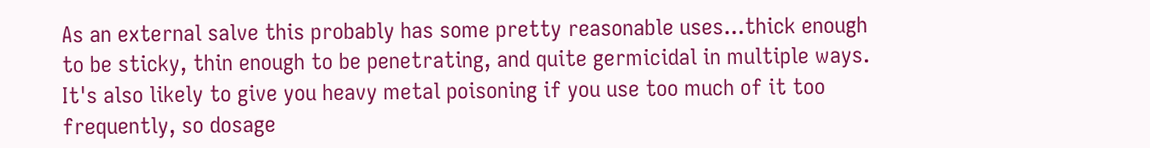As an external salve this probably has some pretty reasonable uses...thick enough to be sticky, thin enough to be penetrating, and quite germicidal in multiple ways. It's also likely to give you heavy metal poisoning if you use too much of it too frequently, so dosage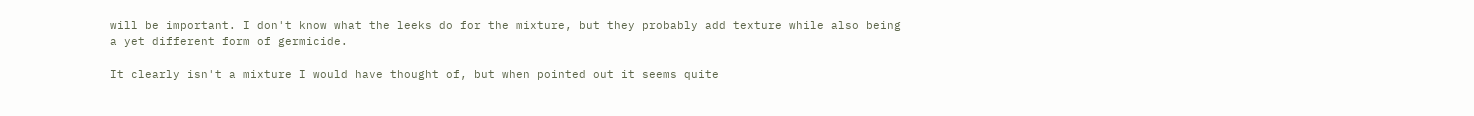will be important. I don't know what the leeks do for the mixture, but they probably add texture while also being a yet different form of germicide.

It clearly isn't a mixture I would have thought of, but when pointed out it seems quite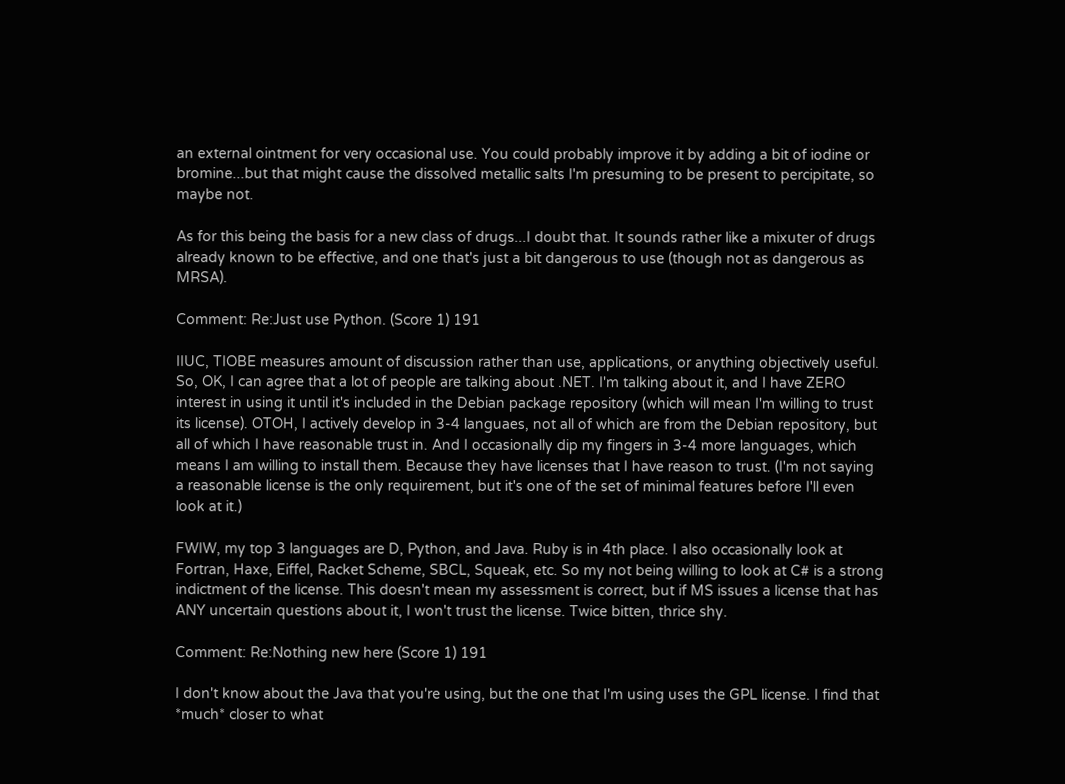an external ointment for very occasional use. You could probably improve it by adding a bit of iodine or bromine...but that might cause the dissolved metallic salts I'm presuming to be present to percipitate, so maybe not.

As for this being the basis for a new class of drugs...I doubt that. It sounds rather like a mixuter of drugs already known to be effective, and one that's just a bit dangerous to use (though not as dangerous as MRSA).

Comment: Re:Just use Python. (Score 1) 191

IIUC, TIOBE measures amount of discussion rather than use, applications, or anything objectively useful. So, OK, I can agree that a lot of people are talking about .NET. I'm talking about it, and I have ZERO interest in using it until it's included in the Debian package repository (which will mean I'm willing to trust its license). OTOH, I actively develop in 3-4 languaes, not all of which are from the Debian repository, but all of which I have reasonable trust in. And I occasionally dip my fingers in 3-4 more languages, which means I am willing to install them. Because they have licenses that I have reason to trust. (I'm not saying a reasonable license is the only requirement, but it's one of the set of minimal features before I'll even look at it.)

FWIW, my top 3 languages are D, Python, and Java. Ruby is in 4th place. I also occasionally look at Fortran, Haxe, Eiffel, Racket Scheme, SBCL, Squeak, etc. So my not being willing to look at C# is a strong indictment of the license. This doesn't mean my assessment is correct, but if MS issues a license that has ANY uncertain questions about it, I won't trust the license. Twice bitten, thrice shy.

Comment: Re:Nothing new here (Score 1) 191

I don't know about the Java that you're using, but the one that I'm using uses the GPL license. I find that *much* closer to what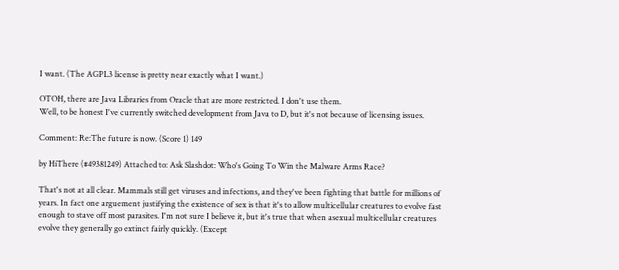I want. (The AGPL3 license is pretty near exactly what I want.)

OTOH, there are Java Libraries from Oracle that are more restricted. I don't use them.
Well, to be honest I've currently switched development from Java to D, but it's not because of licensing issues.

Comment: Re:The future is now. (Score 1) 149

by HiThere (#49381249) Attached to: Ask Slashdot: Who's Going To Win the Malware Arms Race?

That's not at all clear. Mammals still get viruses and infections, and they've been fighting that battle for millions of years. In fact one arguement justifying the existence of sex is that it's to allow multicellular creatures to evolve fast enough to stave off most parasites. I'm not sure I believe it, but it's true that when asexual multicellular creatures evolve they generally go extinct fairly quickly. (Except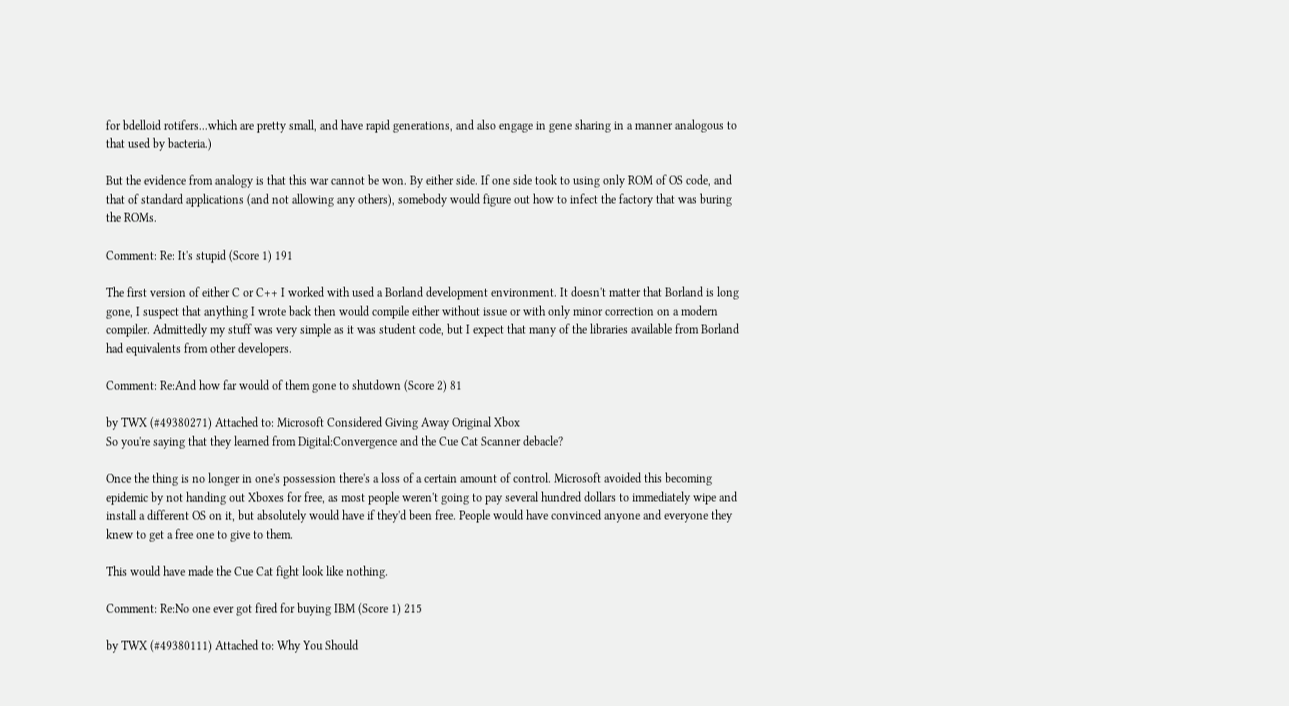for bdelloid rotifers...which are pretty small, and have rapid generations, and also engage in gene sharing in a manner analogous to that used by bacteria.)

But the evidence from analogy is that this war cannot be won. By either side. If one side took to using only ROM of OS code, and that of standard applications (and not allowing any others), somebody would figure out how to infect the factory that was buring the ROMs.

Comment: Re: It's stupid (Score 1) 191

The first version of either C or C++ I worked with used a Borland development environment. It doesn't matter that Borland is long gone, I suspect that anything I wrote back then would compile either without issue or with only minor correction on a modern compiler. Admittedly my stuff was very simple as it was student code, but I expect that many of the libraries available from Borland had equivalents from other developers.

Comment: Re:And how far would of them gone to shutdown (Score 2) 81

by TWX (#49380271) Attached to: Microsoft Considered Giving Away Original Xbox
So you're saying that they learned from Digital:Convergence and the Cue Cat Scanner debacle?

Once the thing is no longer in one's possession there's a loss of a certain amount of control. Microsoft avoided this becoming epidemic by not handing out Xboxes for free, as most people weren't going to pay several hundred dollars to immediately wipe and install a different OS on it, but absolutely would have if they'd been free. People would have convinced anyone and everyone they knew to get a free one to give to them.

This would have made the Cue Cat fight look like nothing.

Comment: Re:No one ever got fired for buying IBM (Score 1) 215

by TWX (#49380111) Attached to: Why You Should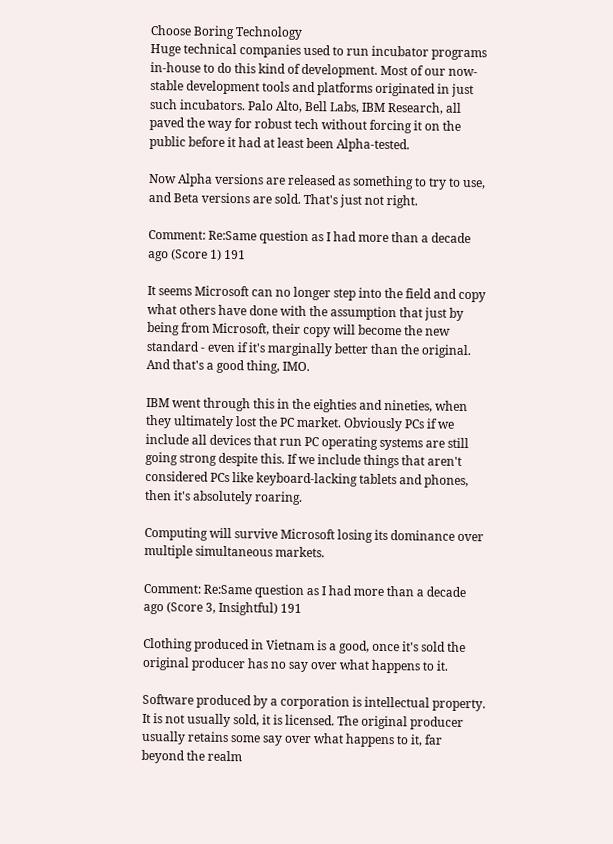Choose Boring Technology
Huge technical companies used to run incubator programs in-house to do this kind of development. Most of our now-stable development tools and platforms originated in just such incubators. Palo Alto, Bell Labs, IBM Research, all paved the way for robust tech without forcing it on the public before it had at least been Alpha-tested.

Now Alpha versions are released as something to try to use, and Beta versions are sold. That's just not right.

Comment: Re:Same question as I had more than a decade ago (Score 1) 191

It seems Microsoft can no longer step into the field and copy what others have done with the assumption that just by being from Microsoft, their copy will become the new standard - even if it's marginally better than the original. And that's a good thing, IMO.

IBM went through this in the eighties and nineties, when they ultimately lost the PC market. Obviously PCs if we include all devices that run PC operating systems are still going strong despite this. If we include things that aren't considered PCs like keyboard-lacking tablets and phones, then it's absolutely roaring.

Computing will survive Microsoft losing its dominance over multiple simultaneous markets.

Comment: Re:Same question as I had more than a decade ago (Score 3, Insightful) 191

Clothing produced in Vietnam is a good, once it's sold the original producer has no say over what happens to it.

Software produced by a corporation is intellectual property. It is not usually sold, it is licensed. The original producer usually retains some say over what happens to it, far beyond the realm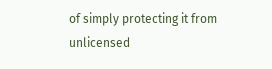of simply protecting it from unlicensed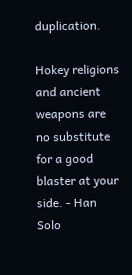duplication.

Hokey religions and ancient weapons are no substitute for a good blaster at your side. - Han Solo